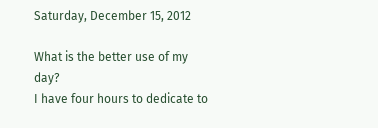Saturday, December 15, 2012

What is the better use of my day?
I have four hours to dedicate to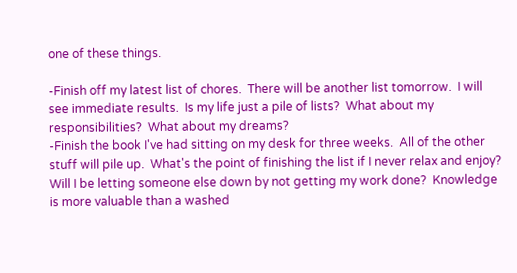one of these things.

-Finish off my latest list of chores.  There will be another list tomorrow.  I will see immediate results.  Is my life just a pile of lists?  What about my responsibilities?  What about my dreams?
-Finish the book I've had sitting on my desk for three weeks.  All of the other stuff will pile up.  What's the point of finishing the list if I never relax and enjoy?  Will I be letting someone else down by not getting my work done?  Knowledge is more valuable than a washed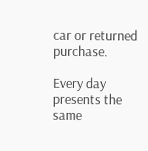car or returned purchase.

Every day presents the same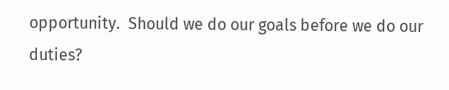opportunity.  Should we do our goals before we do our duties?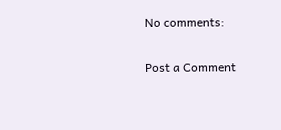No comments:

Post a Comment